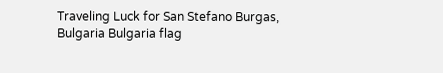Traveling Luck for San Stefano Burgas, Bulgaria Bulgaria flag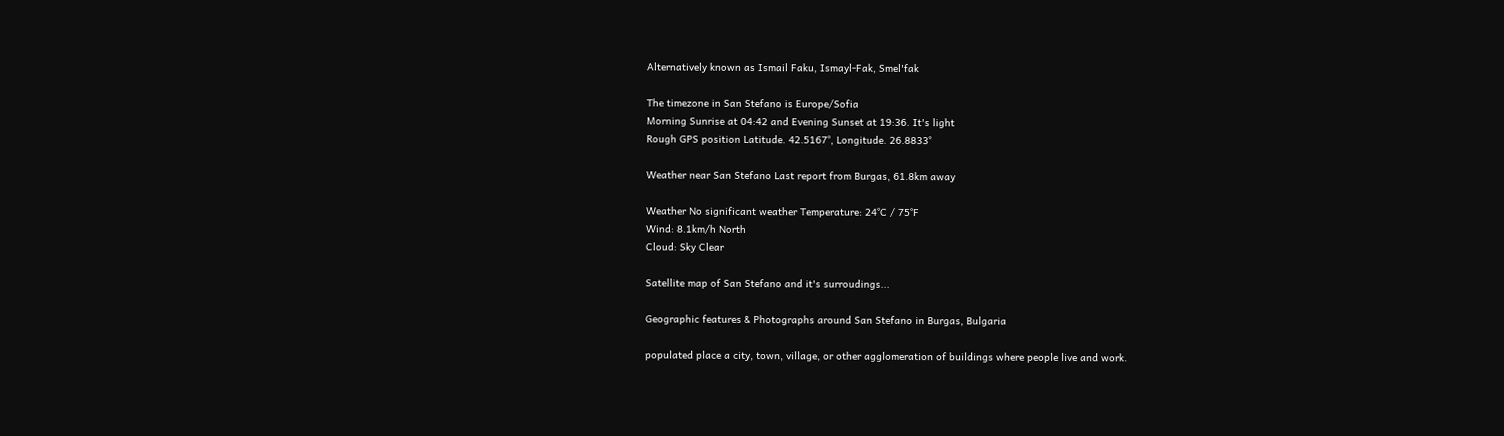Alternatively known as Ismail Faku, Ismayl-Fak, Smel'fak

The timezone in San Stefano is Europe/Sofia
Morning Sunrise at 04:42 and Evening Sunset at 19:36. It's light
Rough GPS position Latitude. 42.5167°, Longitude. 26.8833°

Weather near San Stefano Last report from Burgas, 61.8km away

Weather No significant weather Temperature: 24°C / 75°F
Wind: 8.1km/h North
Cloud: Sky Clear

Satellite map of San Stefano and it's surroudings...

Geographic features & Photographs around San Stefano in Burgas, Bulgaria

populated place a city, town, village, or other agglomeration of buildings where people live and work.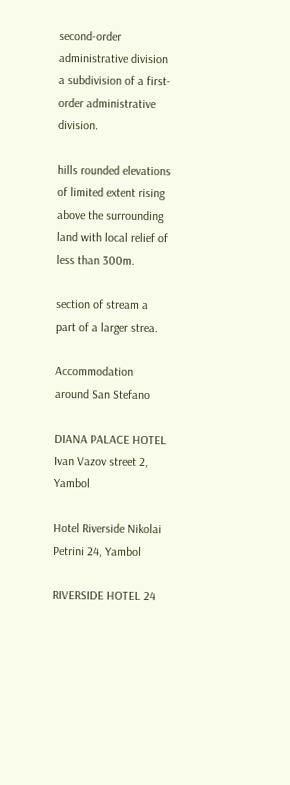second-order administrative division a subdivision of a first-order administrative division.

hills rounded elevations of limited extent rising above the surrounding land with local relief of less than 300m.

section of stream a part of a larger strea.

Accommodation around San Stefano

DIANA PALACE HOTEL Ivan Vazov street 2, Yambol

Hotel Riverside Nikolai Petrini 24, Yambol

RIVERSIDE HOTEL 24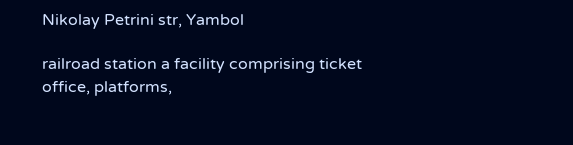Nikolay Petrini str, Yambol

railroad station a facility comprising ticket office, platforms,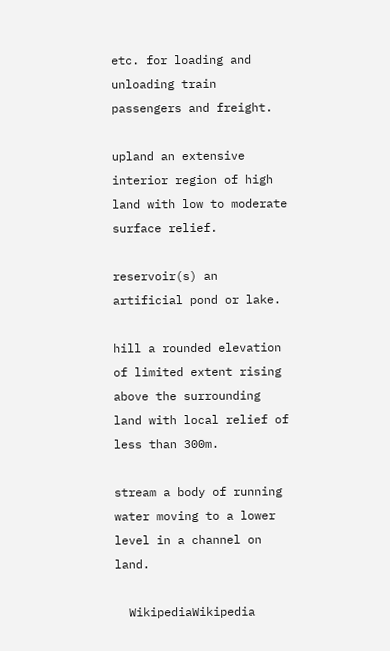etc. for loading and unloading train passengers and freight.

upland an extensive interior region of high land with low to moderate surface relief.

reservoir(s) an artificial pond or lake.

hill a rounded elevation of limited extent rising above the surrounding land with local relief of less than 300m.

stream a body of running water moving to a lower level in a channel on land.

  WikipediaWikipedia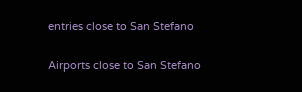entries close to San Stefano

Airports close to San Stefano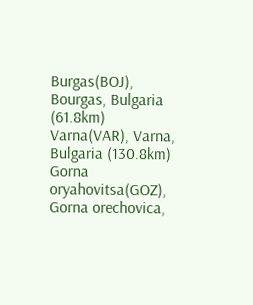Burgas(BOJ), Bourgas, Bulgaria (61.8km)
Varna(VAR), Varna, Bulgaria (130.8km)
Gorna oryahovitsa(GOZ), Gorna orechovica,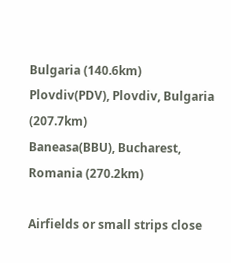Bulgaria (140.6km)
Plovdiv(PDV), Plovdiv, Bulgaria (207.7km)
Baneasa(BBU), Bucharest, Romania (270.2km)

Airfields or small strips close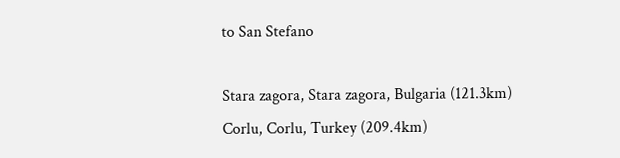to San Stefano

Stara zagora, Stara zagora, Bulgaria (121.3km)
Corlu, Corlu, Turkey (209.4km)